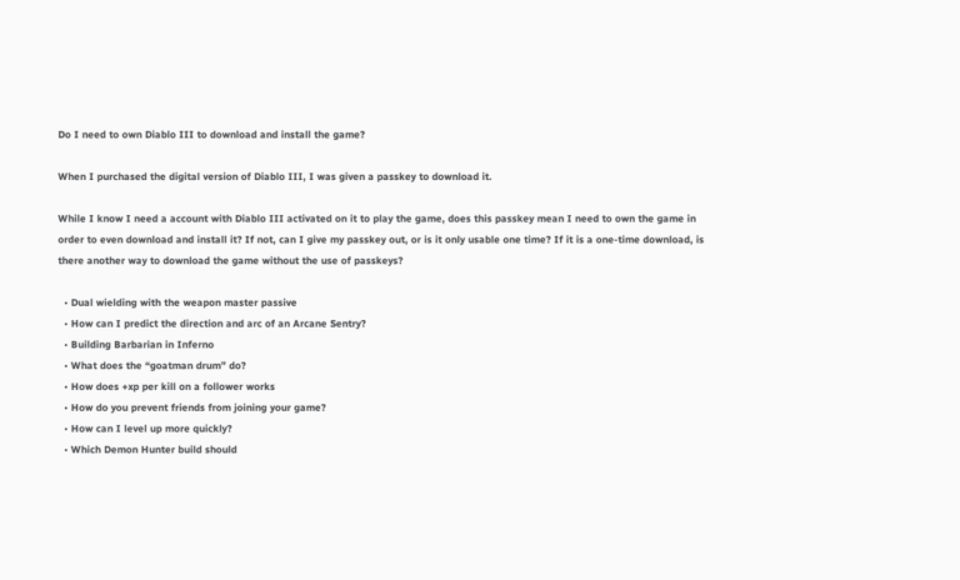Do I need to own Diablo III to download and install the game?

When I purchased the digital version of Diablo III, I was given a passkey to download it.

While I know I need a account with Diablo III activated on it to play the game, does this passkey mean I need to own the game in order to even download and install it? If not, can I give my passkey out, or is it only usable one time? If it is a one-time download, is there another way to download the game without the use of passkeys?

  • Dual wielding with the weapon master passive
  • How can I predict the direction and arc of an Arcane Sentry?
  • Building Barbarian in Inferno
  • What does the “goatman drum” do?
  • How does +xp per kill on a follower works
  • How do you prevent friends from joining your game?
  • How can I level up more quickly?
  • Which Demon Hunter build should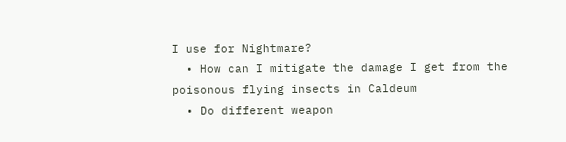I use for Nightmare?
  • How can I mitigate the damage I get from the poisonous flying insects in Caldeum
  • Do different weapon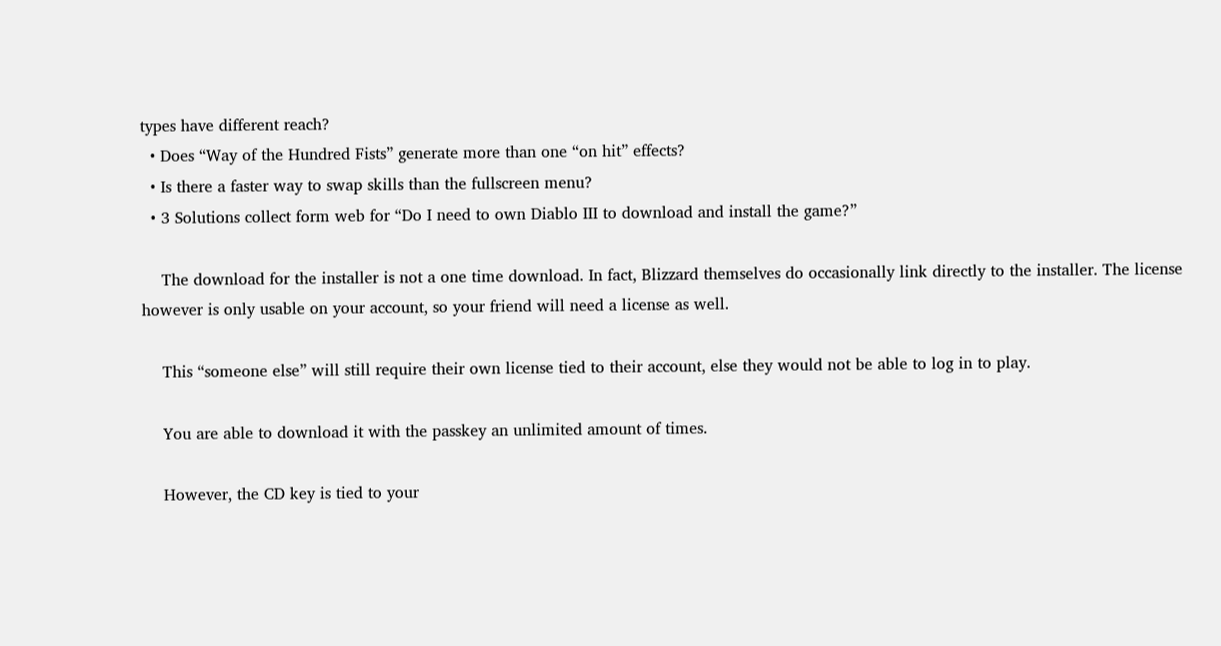types have different reach?
  • Does “Way of the Hundred Fists” generate more than one “on hit” effects?
  • Is there a faster way to swap skills than the fullscreen menu?
  • 3 Solutions collect form web for “Do I need to own Diablo III to download and install the game?”

    The download for the installer is not a one time download. In fact, Blizzard themselves do occasionally link directly to the installer. The license however is only usable on your account, so your friend will need a license as well.

    This “someone else” will still require their own license tied to their account, else they would not be able to log in to play.

    You are able to download it with the passkey an unlimited amount of times.

    However, the CD key is tied to your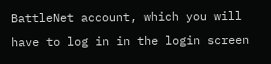BattleNet account, which you will have to log in in the login screen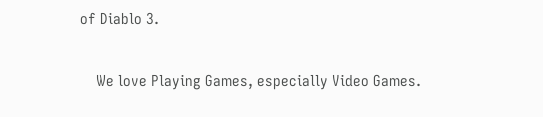of Diablo 3.

    We love Playing Games, especially Video Games.